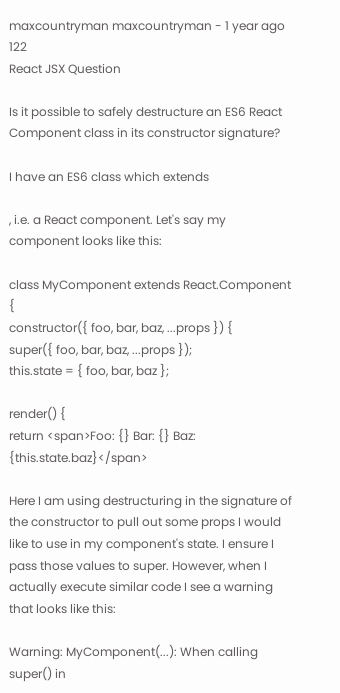maxcountryman maxcountryman - 1 year ago 122
React JSX Question

Is it possible to safely destructure an ES6 React Component class in its constructor signature?

I have an ES6 class which extends

, i.e. a React component. Let's say my component looks like this:

class MyComponent extends React.Component {
constructor({ foo, bar, baz, ...props }) {
super({ foo, bar, baz, ...props });
this.state = { foo, bar, baz };

render() {
return <span>Foo: {} Bar: {} Baz: {this.state.baz}</span>

Here I am using destructuring in the signature of the constructor to pull out some props I would like to use in my component's state. I ensure I pass those values to super. However, when I actually execute similar code I see a warning that looks like this:

Warning: MyComponent(...): When calling super() in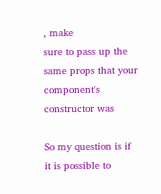, make
sure to pass up the same props that your component's constructor was

So my question is if it is possible to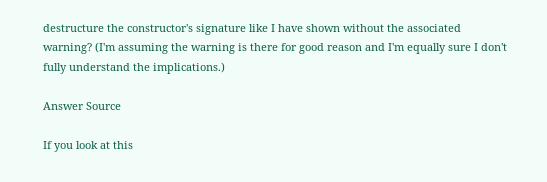destructure the constructor's signature like I have shown without the associated warning? (I'm assuming the warning is there for good reason and I'm equally sure I don't fully understand the implications.)

Answer Source

If you look at this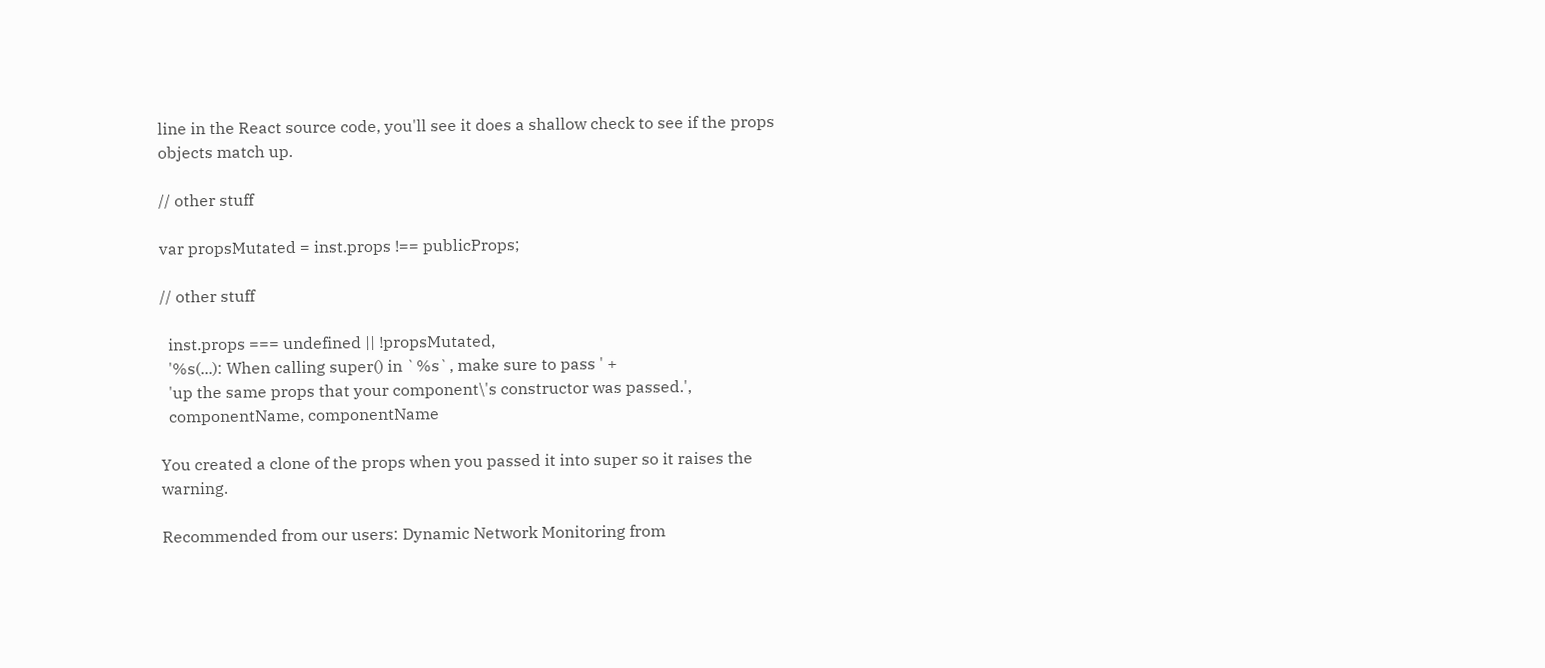line in the React source code, you'll see it does a shallow check to see if the props objects match up.

// other stuff

var propsMutated = inst.props !== publicProps;

// other stuff

  inst.props === undefined || !propsMutated,
  '%s(...): When calling super() in `%s`, make sure to pass ' +
  'up the same props that your component\'s constructor was passed.',
  componentName, componentName

You created a clone of the props when you passed it into super so it raises the warning.

Recommended from our users: Dynamic Network Monitoring from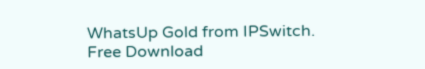WhatsUp Gold from IPSwitch. Free Download